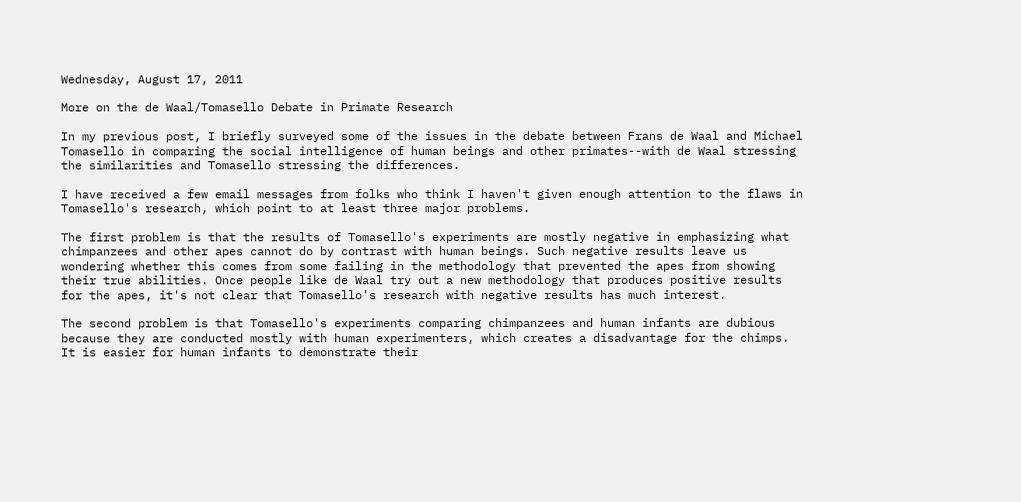Wednesday, August 17, 2011

More on the de Waal/Tomasello Debate in Primate Research

In my previous post, I briefly surveyed some of the issues in the debate between Frans de Waal and Michael Tomasello in comparing the social intelligence of human beings and other primates--with de Waal stressing the similarities and Tomasello stressing the differences.

I have received a few email messages from folks who think I haven't given enough attention to the flaws in Tomasello's research, which point to at least three major problems.

The first problem is that the results of Tomasello's experiments are mostly negative in emphasizing what chimpanzees and other apes cannot do by contrast with human beings. Such negative results leave us wondering whether this comes from some failing in the methodology that prevented the apes from showing their true abilities. Once people like de Waal try out a new methodology that produces positive results for the apes, it's not clear that Tomasello's research with negative results has much interest.

The second problem is that Tomasello's experiments comparing chimpanzees and human infants are dubious because they are conducted mostly with human experimenters, which creates a disadvantage for the chimps. It is easier for human infants to demonstrate their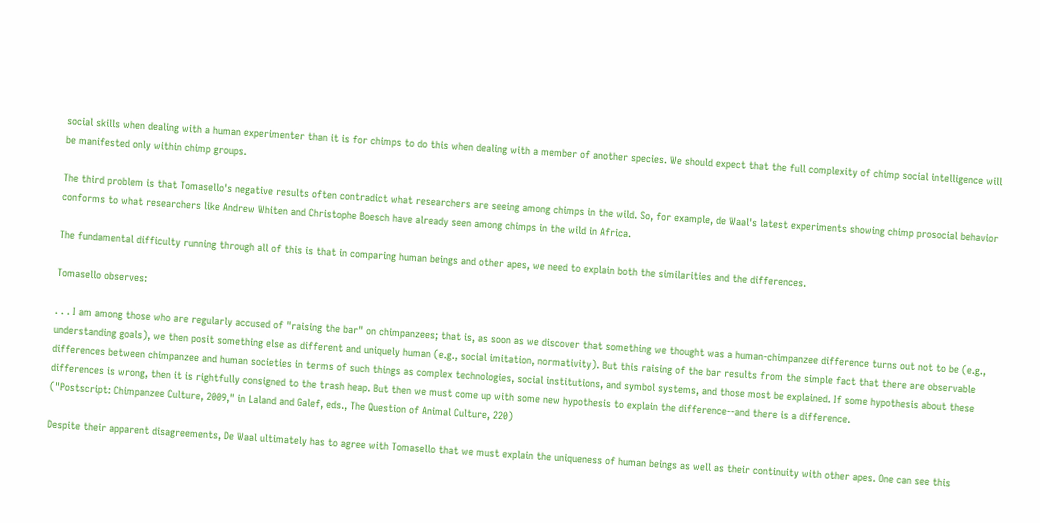social skills when dealing with a human experimenter than it is for chimps to do this when dealing with a member of another species. We should expect that the full complexity of chimp social intelligence will be manifested only within chimp groups.

The third problem is that Tomasello's negative results often contradict what researchers are seeing among chimps in the wild. So, for example, de Waal's latest experiments showing chimp prosocial behavior conforms to what researchers like Andrew Whiten and Christophe Boesch have already seen among chimps in the wild in Africa.

The fundamental difficulty running through all of this is that in comparing human beings and other apes, we need to explain both the similarities and the differences.

Tomasello observes:

. . . I am among those who are regularly accused of "raising the bar" on chimpanzees; that is, as soon as we discover that something we thought was a human-chimpanzee difference turns out not to be (e.g., understanding goals), we then posit something else as different and uniquely human (e.g., social imitation, normativity). But this raising of the bar results from the simple fact that there are observable differences between chimpanzee and human societies in terms of such things as complex technologies, social institutions, and symbol systems, and those most be explained. If some hypothesis about these differences is wrong, then it is rightfully consigned to the trash heap. But then we must come up with some new hypothesis to explain the difference--and there is a difference.
("Postscript: Chimpanzee Culture, 2009," in Laland and Galef, eds., The Question of Animal Culture, 220)

Despite their apparent disagreements, De Waal ultimately has to agree with Tomasello that we must explain the uniqueness of human beings as well as their continuity with other apes. One can see this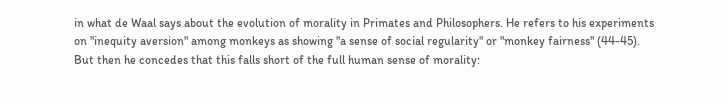in what de Waal says about the evolution of morality in Primates and Philosophers. He refers to his experiments on "inequity aversion" among monkeys as showing "a sense of social regularity" or "monkey fairness" (44-45). But then he concedes that this falls short of the full human sense of morality: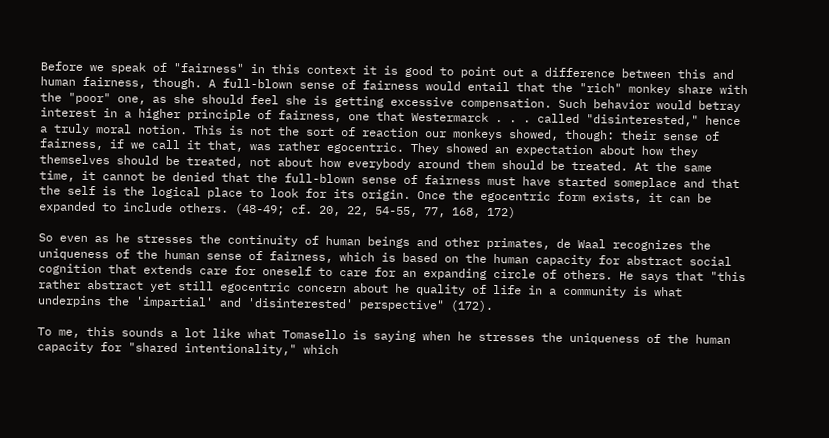Before we speak of "fairness" in this context it is good to point out a difference between this and human fairness, though. A full-blown sense of fairness would entail that the "rich" monkey share with the "poor" one, as she should feel she is getting excessive compensation. Such behavior would betray interest in a higher principle of fairness, one that Westermarck . . . called "disinterested," hence a truly moral notion. This is not the sort of reaction our monkeys showed, though: their sense of fairness, if we call it that, was rather egocentric. They showed an expectation about how they themselves should be treated, not about how everybody around them should be treated. At the same time, it cannot be denied that the full-blown sense of fairness must have started someplace and that the self is the logical place to look for its origin. Once the egocentric form exists, it can be expanded to include others. (48-49; cf. 20, 22, 54-55, 77, 168, 172)

So even as he stresses the continuity of human beings and other primates, de Waal recognizes the uniqueness of the human sense of fairness, which is based on the human capacity for abstract social cognition that extends care for oneself to care for an expanding circle of others. He says that "this rather abstract yet still egocentric concern about he quality of life in a community is what underpins the 'impartial' and 'disinterested' perspective" (172).

To me, this sounds a lot like what Tomasello is saying when he stresses the uniqueness of the human capacity for "shared intentionality," which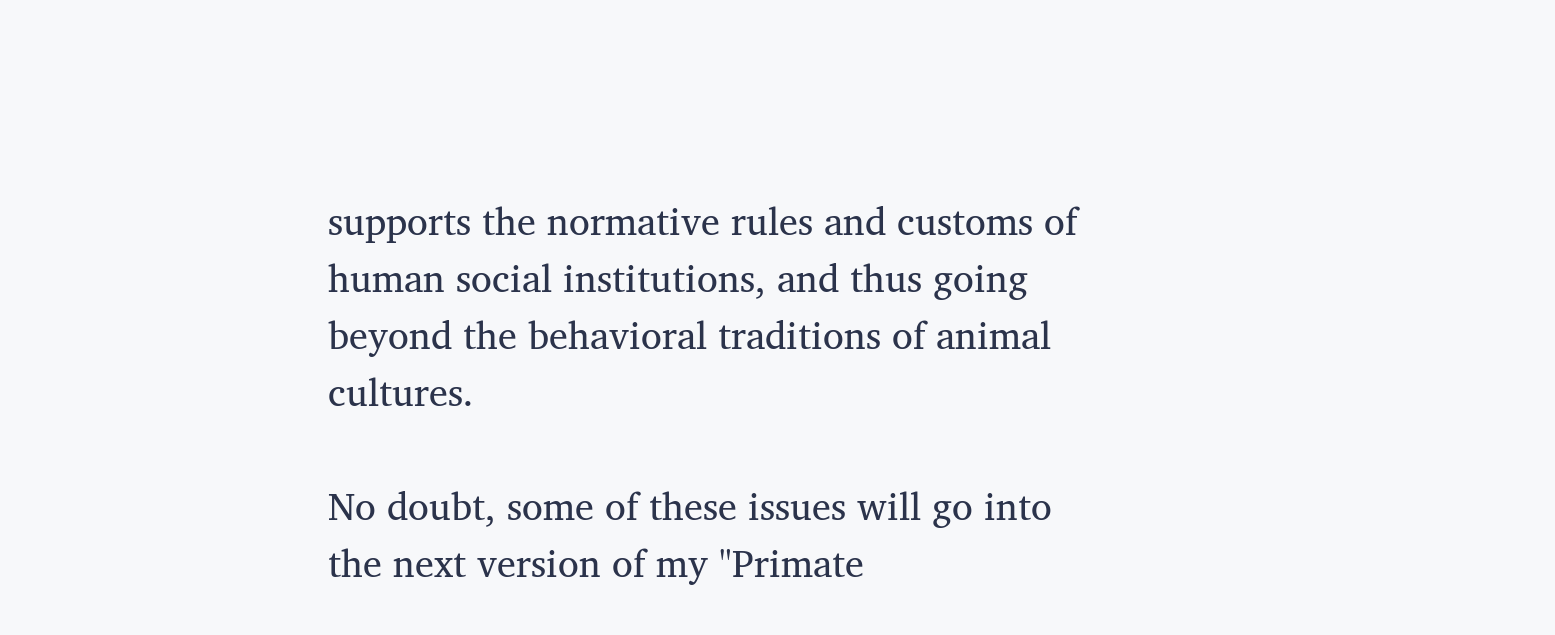supports the normative rules and customs of human social institutions, and thus going beyond the behavioral traditions of animal cultures.

No doubt, some of these issues will go into the next version of my "Primate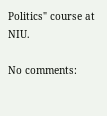Politics" course at NIU.

No comments: